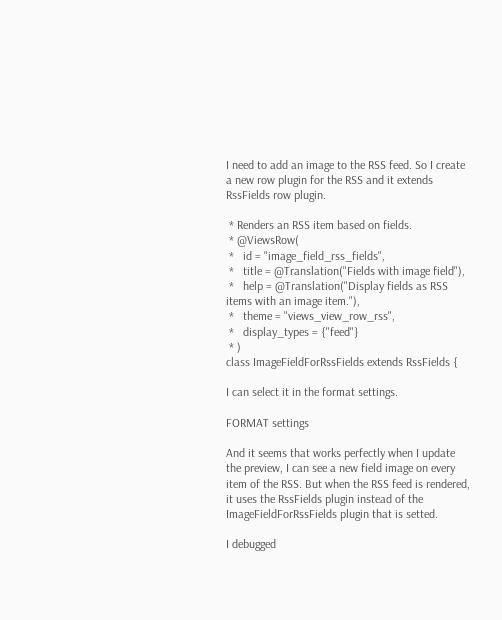I need to add an image to the RSS feed. So I create a new row plugin for the RSS and it extends RssFields row plugin.

 * Renders an RSS item based on fields.
 * @ViewsRow(
 *   id = "image_field_rss_fields",
 *   title = @Translation("Fields with image field"),
 *   help = @Translation("Display fields as RSS items with an image item."),
 *   theme = "views_view_row_rss",
 *   display_types = {"feed"}
 * )
class ImageFieldForRssFields extends RssFields {

I can select it in the format settings.

FORMAT settings

And it seems that works perfectly when I update the preview, I can see a new field image on every item of the RSS. But when the RSS feed is rendered, it uses the RssFields plugin instead of the ImageFieldForRssFields plugin that is setted.

I debugged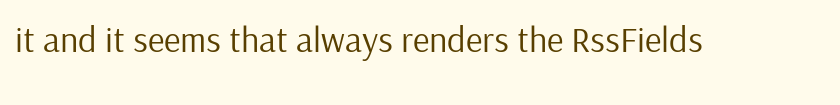it and it seems that always renders the RssFields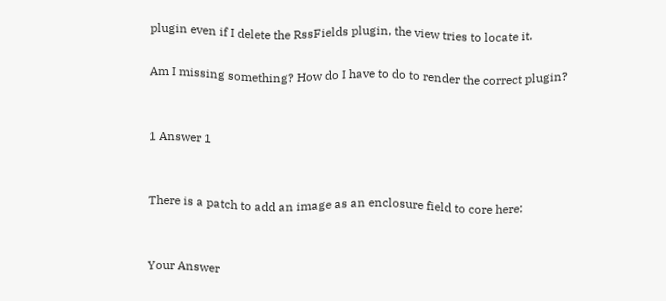plugin even if I delete the RssFields plugin, the view tries to locate it.

Am I missing something? How do I have to do to render the correct plugin?


1 Answer 1


There is a patch to add an image as an enclosure field to core here:


Your Answer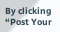By clicking “Post Your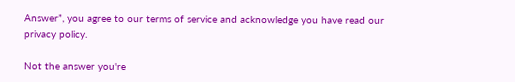Answer”, you agree to our terms of service and acknowledge you have read our privacy policy.

Not the answer you're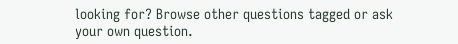looking for? Browse other questions tagged or ask your own question.